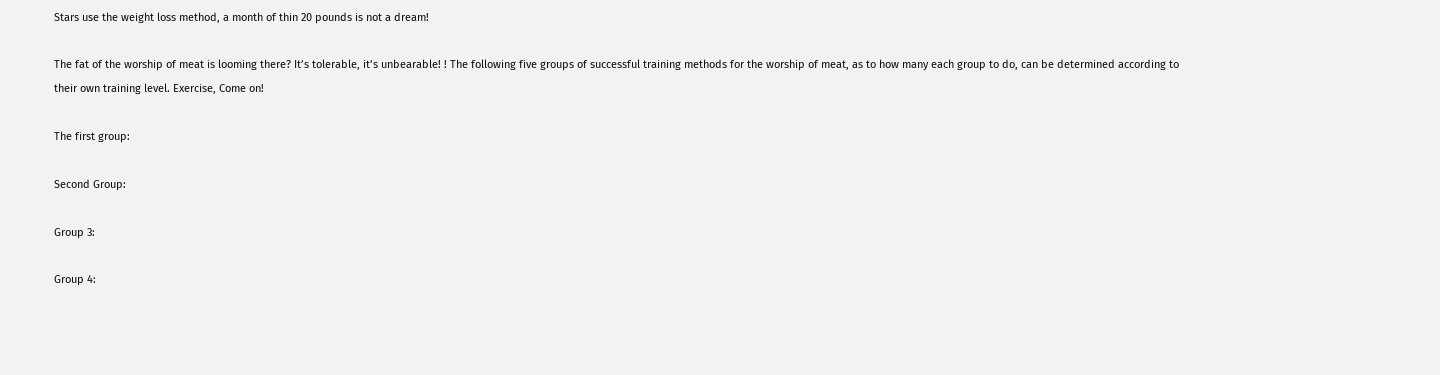Stars use the weight loss method, a month of thin 20 pounds is not a dream!

The fat of the worship of meat is looming there? It’s tolerable, it’s unbearable! ! The following five groups of successful training methods for the worship of meat, as to how many each group to do, can be determined according to their own training level. Exercise, Come on!

The first group:

Second Group:

Group 3:

Group 4: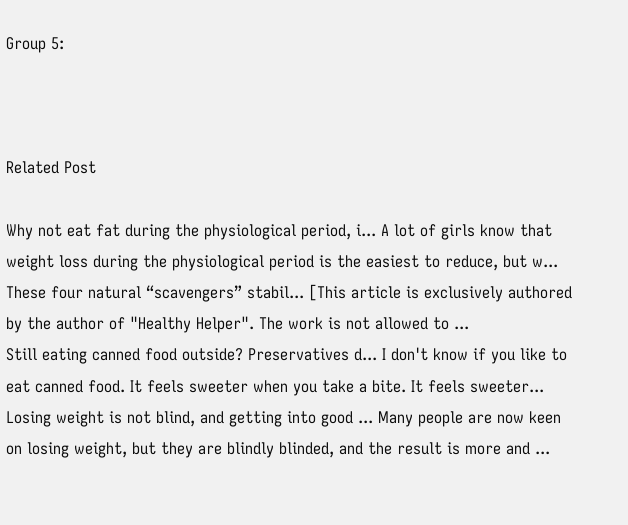Group 5:



Related Post

Why not eat fat during the physiological period, i... A lot of girls know that weight loss during the physiological period is the easiest to reduce, but w...
These four natural “scavengers” stabil... [This article is exclusively authored by the author of "Healthy Helper". The work is not allowed to ...
Still eating canned food outside? Preservatives d... I don't know if you like to eat canned food. It feels sweeter when you take a bite. It feels sweeter...
Losing weight is not blind, and getting into good ... Many people are now keen on losing weight, but they are blindly blinded, and the result is more and ...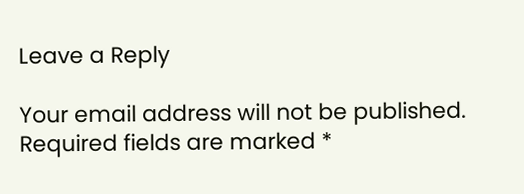Leave a Reply

Your email address will not be published. Required fields are marked *